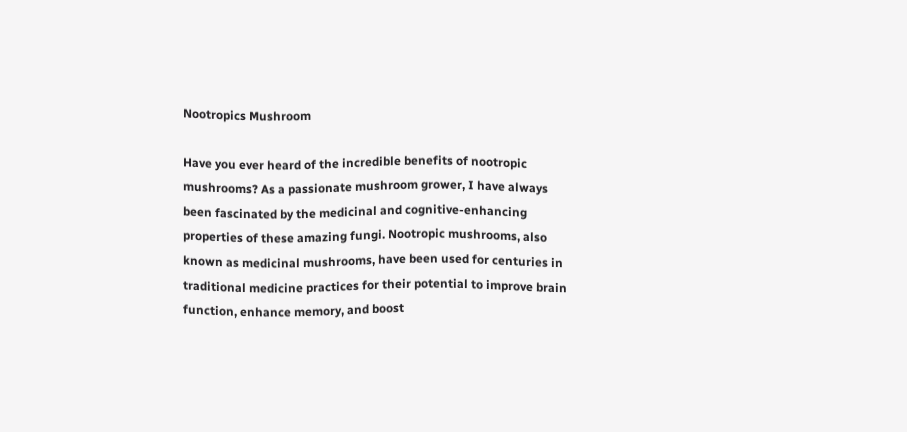Nootropics Mushroom

Have you ever heard of the incredible benefits of nootropic mushrooms? As a passionate mushroom grower, I have always been fascinated by the medicinal and cognitive-enhancing properties of these amazing fungi. Nootropic mushrooms, also known as medicinal mushrooms, have been used for centuries in traditional medicine practices for their potential to improve brain function, enhance memory, and boost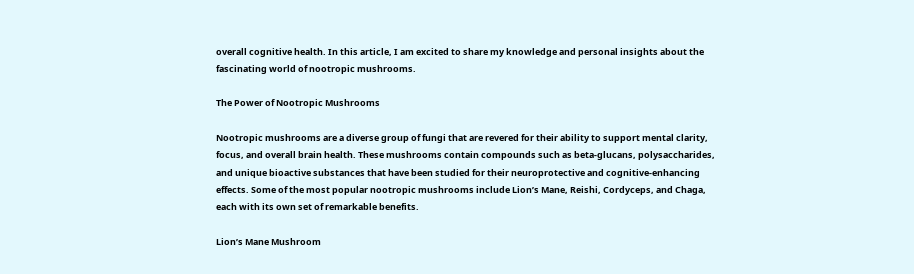overall cognitive health. In this article, I am excited to share my knowledge and personal insights about the fascinating world of nootropic mushrooms.

The Power of Nootropic Mushrooms

Nootropic mushrooms are a diverse group of fungi that are revered for their ability to support mental clarity, focus, and overall brain health. These mushrooms contain compounds such as beta-glucans, polysaccharides, and unique bioactive substances that have been studied for their neuroprotective and cognitive-enhancing effects. Some of the most popular nootropic mushrooms include Lion’s Mane, Reishi, Cordyceps, and Chaga, each with its own set of remarkable benefits.

Lion’s Mane Mushroom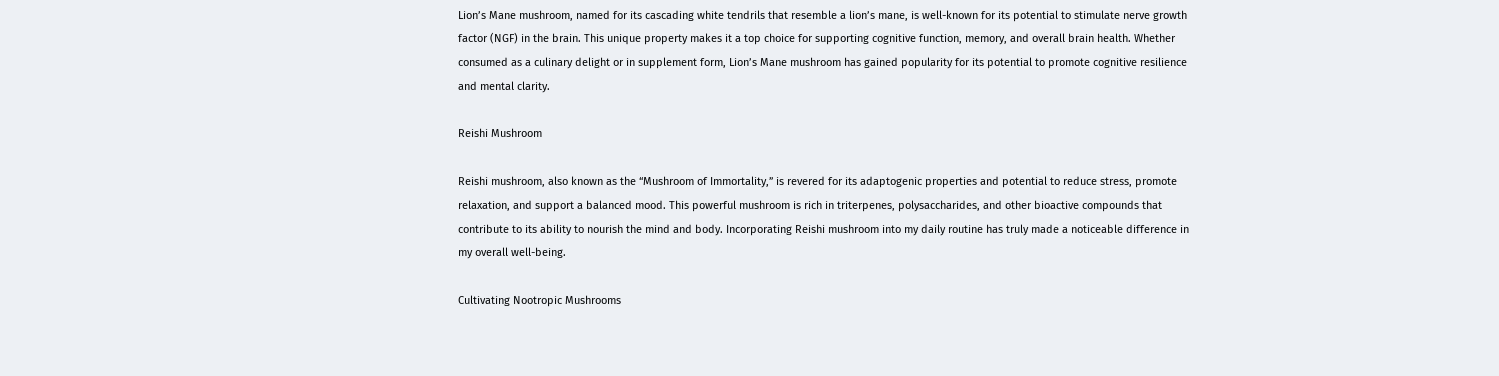Lion’s Mane mushroom, named for its cascading white tendrils that resemble a lion’s mane, is well-known for its potential to stimulate nerve growth factor (NGF) in the brain. This unique property makes it a top choice for supporting cognitive function, memory, and overall brain health. Whether consumed as a culinary delight or in supplement form, Lion’s Mane mushroom has gained popularity for its potential to promote cognitive resilience and mental clarity.

Reishi Mushroom

Reishi mushroom, also known as the “Mushroom of Immortality,” is revered for its adaptogenic properties and potential to reduce stress, promote relaxation, and support a balanced mood. This powerful mushroom is rich in triterpenes, polysaccharides, and other bioactive compounds that contribute to its ability to nourish the mind and body. Incorporating Reishi mushroom into my daily routine has truly made a noticeable difference in my overall well-being.

Cultivating Nootropic Mushrooms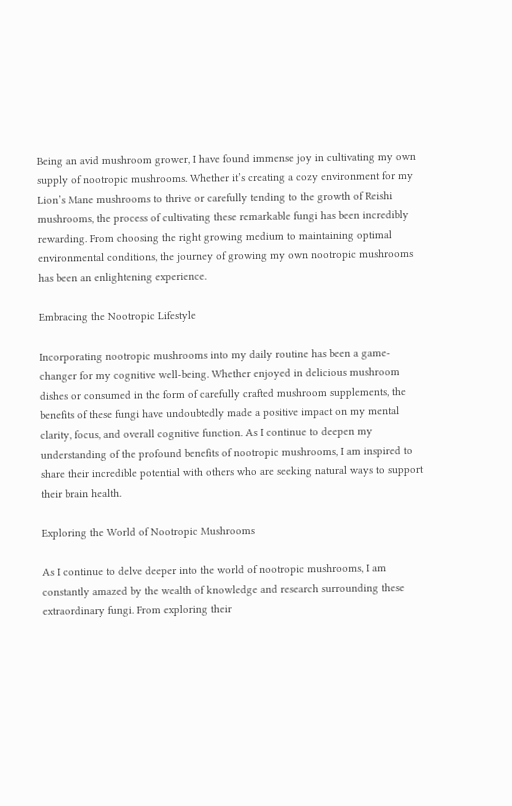Being an avid mushroom grower, I have found immense joy in cultivating my own supply of nootropic mushrooms. Whether it’s creating a cozy environment for my Lion’s Mane mushrooms to thrive or carefully tending to the growth of Reishi mushrooms, the process of cultivating these remarkable fungi has been incredibly rewarding. From choosing the right growing medium to maintaining optimal environmental conditions, the journey of growing my own nootropic mushrooms has been an enlightening experience.

Embracing the Nootropic Lifestyle

Incorporating nootropic mushrooms into my daily routine has been a game-changer for my cognitive well-being. Whether enjoyed in delicious mushroom dishes or consumed in the form of carefully crafted mushroom supplements, the benefits of these fungi have undoubtedly made a positive impact on my mental clarity, focus, and overall cognitive function. As I continue to deepen my understanding of the profound benefits of nootropic mushrooms, I am inspired to share their incredible potential with others who are seeking natural ways to support their brain health.

Exploring the World of Nootropic Mushrooms

As I continue to delve deeper into the world of nootropic mushrooms, I am constantly amazed by the wealth of knowledge and research surrounding these extraordinary fungi. From exploring their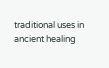traditional uses in ancient healing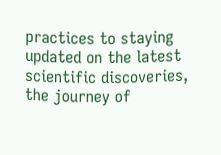practices to staying updated on the latest scientific discoveries, the journey of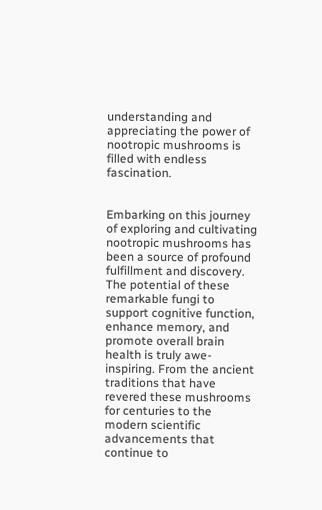understanding and appreciating the power of nootropic mushrooms is filled with endless fascination.


Embarking on this journey of exploring and cultivating nootropic mushrooms has been a source of profound fulfillment and discovery. The potential of these remarkable fungi to support cognitive function, enhance memory, and promote overall brain health is truly awe-inspiring. From the ancient traditions that have revered these mushrooms for centuries to the modern scientific advancements that continue to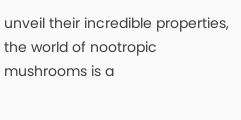unveil their incredible properties, the world of nootropic mushrooms is a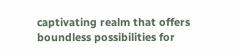captivating realm that offers boundless possibilities for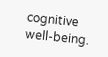cognitive well-being.